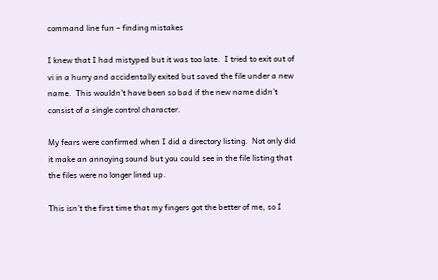command line fun – finding mistakes

I knew that I had mistyped but it was too late.  I tried to exit out of vi in a hurry and accidentally exited but saved the file under a new name.  This wouldn’t have been so bad if the new name didn’t consist of a single control character.

My fears were confirmed when I did a directory listing.  Not only did it make an annoying sound but you could see in the file listing that the files were no longer lined up.

This isn’t the first time that my fingers got the better of me, so I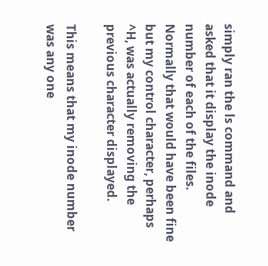simply ran the ls command and asked that it display the inode number of each of the files.  Normally that would have been fine but my control character, perhaps ^H, was actually removing the previous character displayed.

This means that my inode number was any one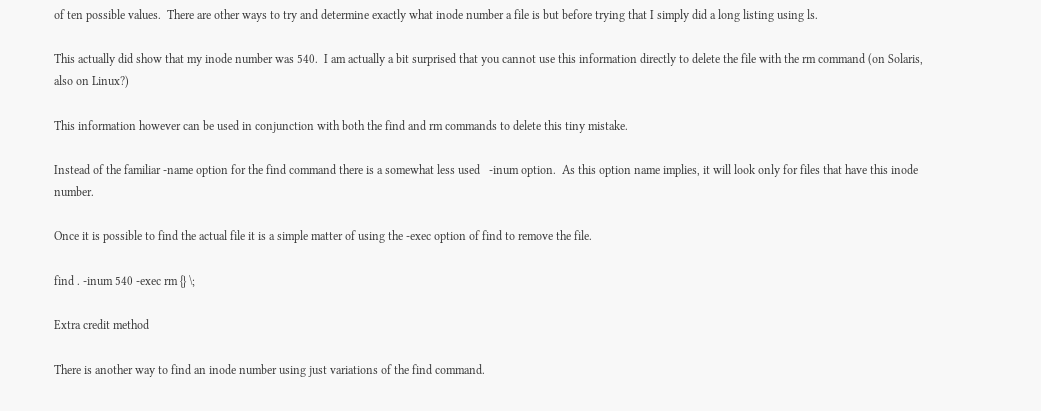of ten possible values.  There are other ways to try and determine exactly what inode number a file is but before trying that I simply did a long listing using ls.

This actually did show that my inode number was 540.  I am actually a bit surprised that you cannot use this information directly to delete the file with the rm command (on Solaris, also on Linux?)

This information however can be used in conjunction with both the find and rm commands to delete this tiny mistake.

Instead of the familiar -name option for the find command there is a somewhat less used   -inum option.  As this option name implies, it will look only for files that have this inode number.

Once it is possible to find the actual file it is a simple matter of using the -exec option of find to remove the file.

find . -inum 540 -exec rm {} \;

Extra credit method

There is another way to find an inode number using just variations of the find command.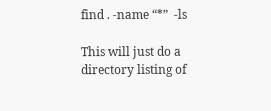find . -name “*”  -ls

This will just do a directory listing of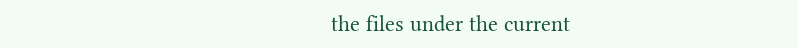the files under the current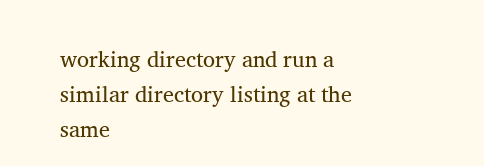working directory and run a similar directory listing at the same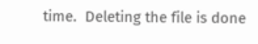time.  Deleting the file is done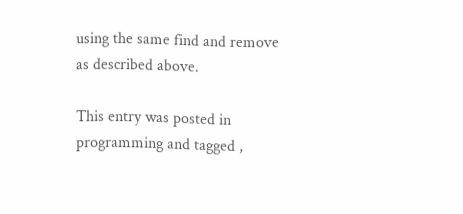using the same find and remove as described above.

This entry was posted in programming and tagged ,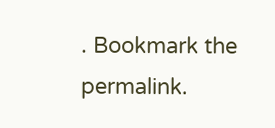. Bookmark the permalink.